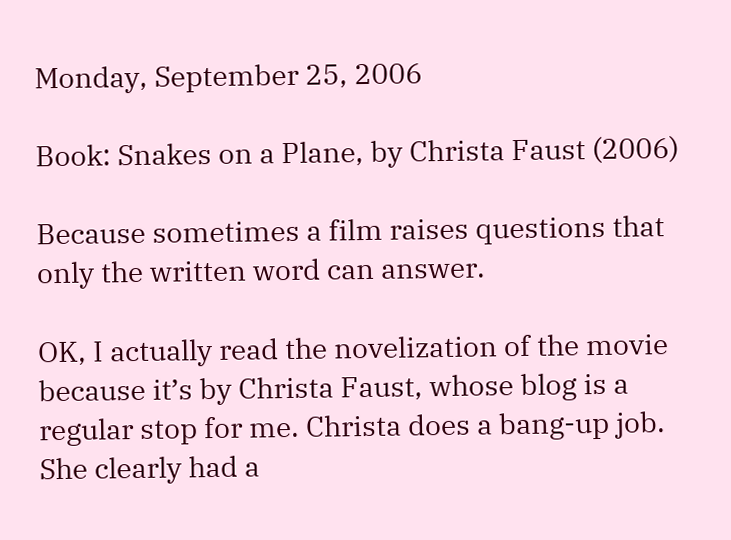Monday, September 25, 2006

Book: Snakes on a Plane, by Christa Faust (2006)

Because sometimes a film raises questions that only the written word can answer.

OK, I actually read the novelization of the movie because it’s by Christa Faust, whose blog is a regular stop for me. Christa does a bang-up job. She clearly had a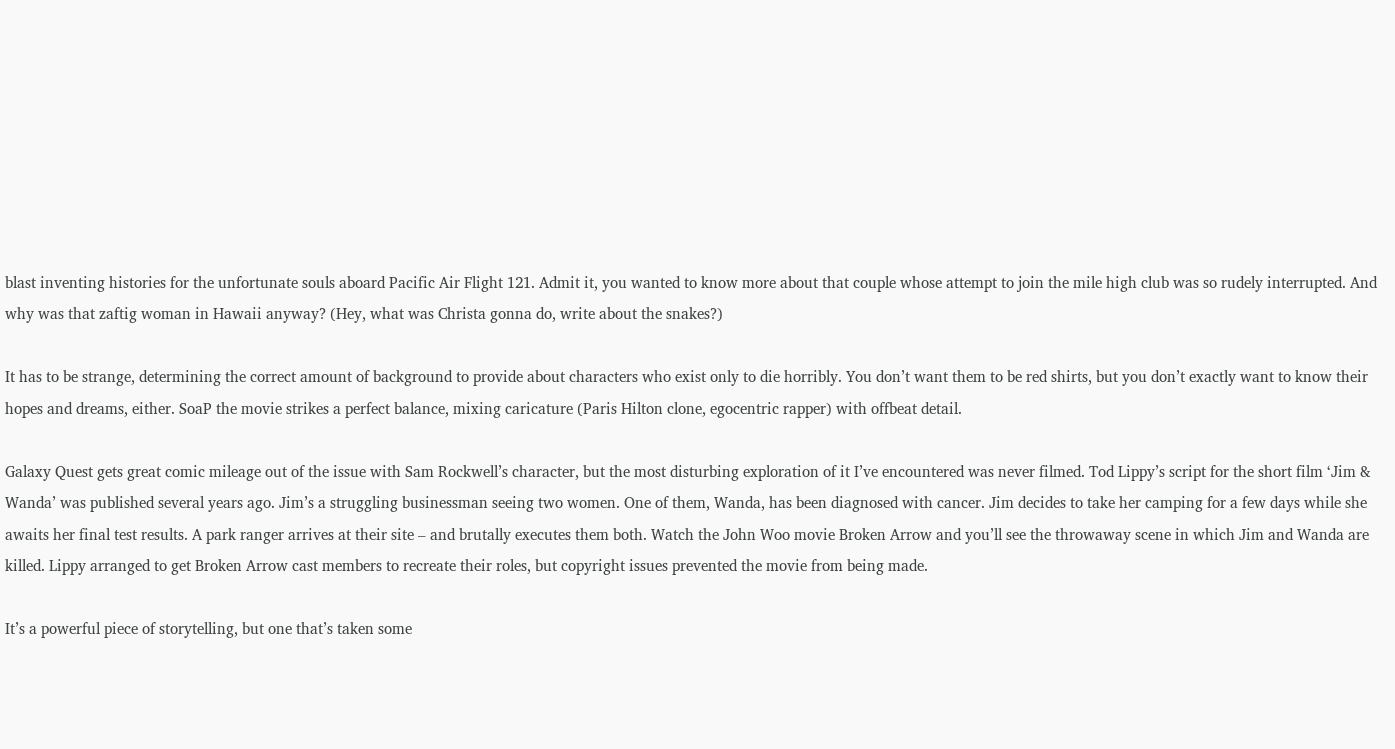blast inventing histories for the unfortunate souls aboard Pacific Air Flight 121. Admit it, you wanted to know more about that couple whose attempt to join the mile high club was so rudely interrupted. And why was that zaftig woman in Hawaii anyway? (Hey, what was Christa gonna do, write about the snakes?)

It has to be strange, determining the correct amount of background to provide about characters who exist only to die horribly. You don’t want them to be red shirts, but you don’t exactly want to know their hopes and dreams, either. SoaP the movie strikes a perfect balance, mixing caricature (Paris Hilton clone, egocentric rapper) with offbeat detail.

Galaxy Quest gets great comic mileage out of the issue with Sam Rockwell’s character, but the most disturbing exploration of it I’ve encountered was never filmed. Tod Lippy’s script for the short film ‘Jim & Wanda’ was published several years ago. Jim’s a struggling businessman seeing two women. One of them, Wanda, has been diagnosed with cancer. Jim decides to take her camping for a few days while she awaits her final test results. A park ranger arrives at their site – and brutally executes them both. Watch the John Woo movie Broken Arrow and you’ll see the throwaway scene in which Jim and Wanda are killed. Lippy arranged to get Broken Arrow cast members to recreate their roles, but copyright issues prevented the movie from being made.

It’s a powerful piece of storytelling, but one that’s taken some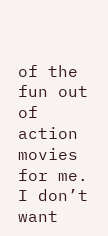of the fun out of action movies for me. I don’t want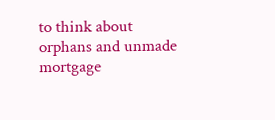to think about orphans and unmade mortgage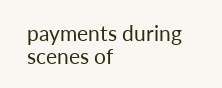payments during scenes of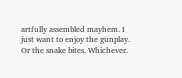artfully assembled mayhem. I just want to enjoy the gunplay. Or the snake bites. Whichever.